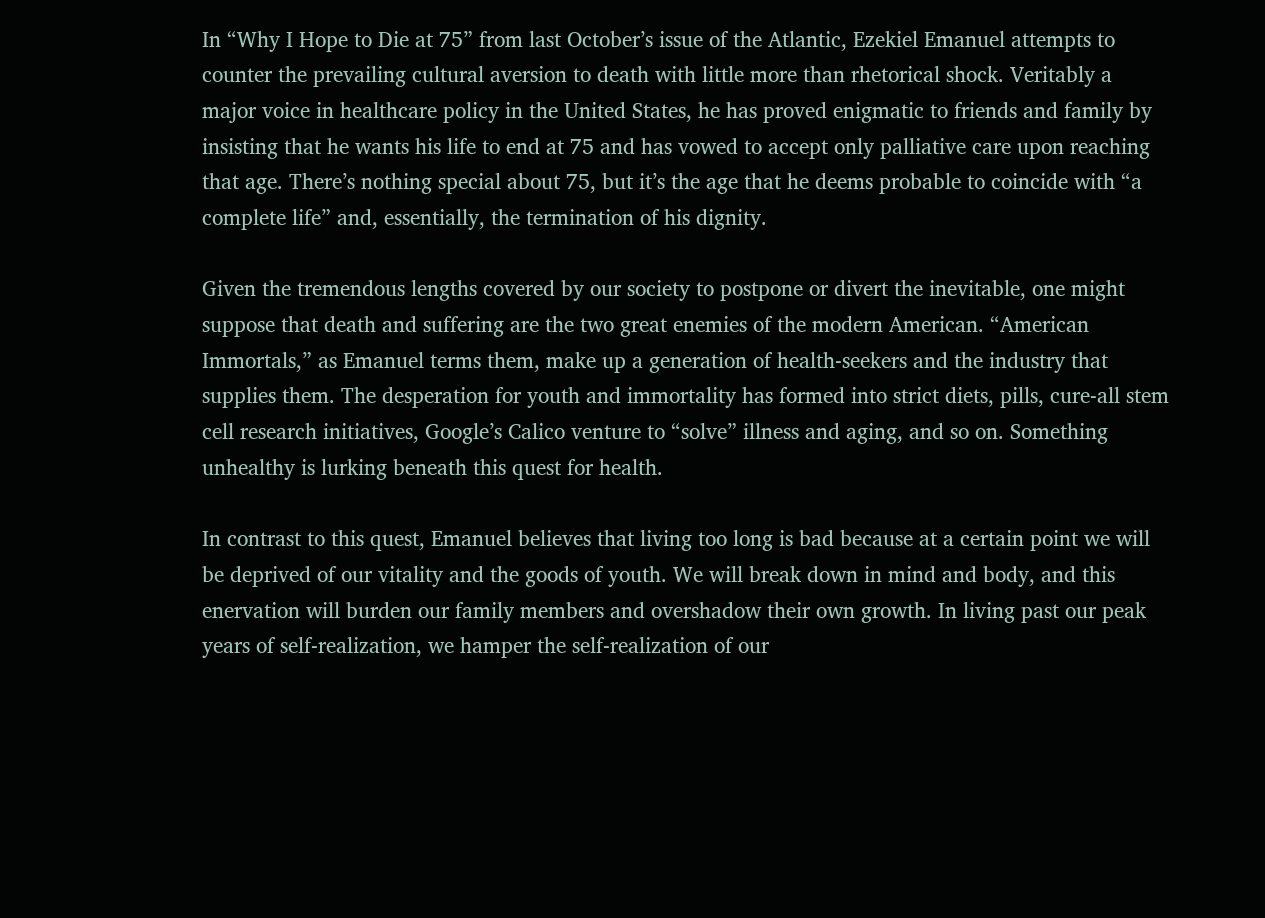In “Why I Hope to Die at 75” from last October’s issue of the Atlantic, Ezekiel Emanuel attempts to counter the prevailing cultural aversion to death with little more than rhetorical shock. Veritably a major voice in healthcare policy in the United States, he has proved enigmatic to friends and family by insisting that he wants his life to end at 75 and has vowed to accept only palliative care upon reaching that age. There’s nothing special about 75, but it’s the age that he deems probable to coincide with “a complete life” and, essentially, the termination of his dignity.

Given the tremendous lengths covered by our society to postpone or divert the inevitable, one might suppose that death and suffering are the two great enemies of the modern American. “American Immortals,” as Emanuel terms them, make up a generation of health-seekers and the industry that supplies them. The desperation for youth and immortality has formed into strict diets, pills, cure-all stem cell research initiatives, Google’s Calico venture to “solve” illness and aging, and so on. Something unhealthy is lurking beneath this quest for health.

In contrast to this quest, Emanuel believes that living too long is bad because at a certain point we will be deprived of our vitality and the goods of youth. We will break down in mind and body, and this enervation will burden our family members and overshadow their own growth. In living past our peak years of self-realization, we hamper the self-realization of our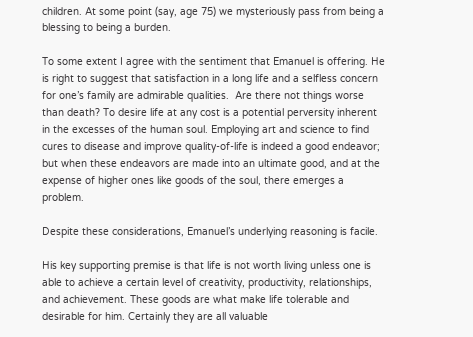children. At some point (say, age 75) we mysteriously pass from being a blessing to being a burden.

To some extent I agree with the sentiment that Emanuel is offering. He is right to suggest that satisfaction in a long life and a selfless concern for one’s family are admirable qualities.  Are there not things worse than death? To desire life at any cost is a potential perversity inherent in the excesses of the human soul. Employing art and science to find cures to disease and improve quality-of-life is indeed a good endeavor; but when these endeavors are made into an ultimate good, and at the expense of higher ones like goods of the soul, there emerges a problem.

Despite these considerations, Emanuel’s underlying reasoning is facile.

His key supporting premise is that life is not worth living unless one is able to achieve a certain level of creativity, productivity, relationships, and achievement. These goods are what make life tolerable and desirable for him. Certainly they are all valuable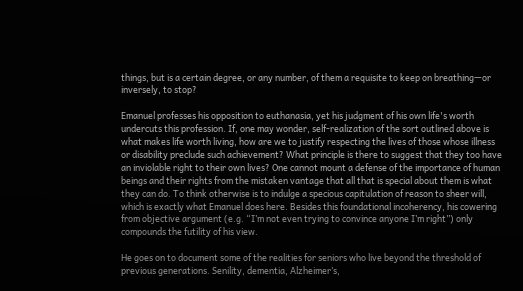things, but is a certain degree, or any number, of them a requisite to keep on breathing—or inversely, to stop?

Emanuel professes his opposition to euthanasia, yet his judgment of his own life's worth undercuts this profession. If, one may wonder, self-realization of the sort outlined above is what makes life worth living, how are we to justify respecting the lives of those whose illness or disability preclude such achievement? What principle is there to suggest that they too have an inviolable right to their own lives? One cannot mount a defense of the importance of human beings and their rights from the mistaken vantage that all that is special about them is what they can do. To think otherwise is to indulge a specious capitulation of reason to sheer will, which is exactly what Emanuel does here. Besides this foundational incoherency, his cowering from objective argument (e.g. “I’m not even trying to convince anyone I’m right”) only compounds the futility of his view.

He goes on to document some of the realities for seniors who live beyond the threshold of previous generations. Senility, dementia, Alzheimer’s,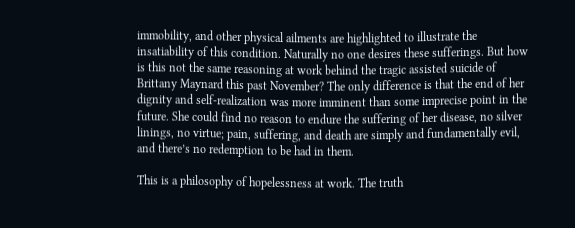immobility, and other physical ailments are highlighted to illustrate the insatiability of this condition. Naturally no one desires these sufferings. But how is this not the same reasoning at work behind the tragic assisted suicide of Brittany Maynard this past November? The only difference is that the end of her dignity and self-realization was more imminent than some imprecise point in the future. She could find no reason to endure the suffering of her disease, no silver linings, no virtue; pain, suffering, and death are simply and fundamentally evil, and there’s no redemption to be had in them.

This is a philosophy of hopelessness at work. The truth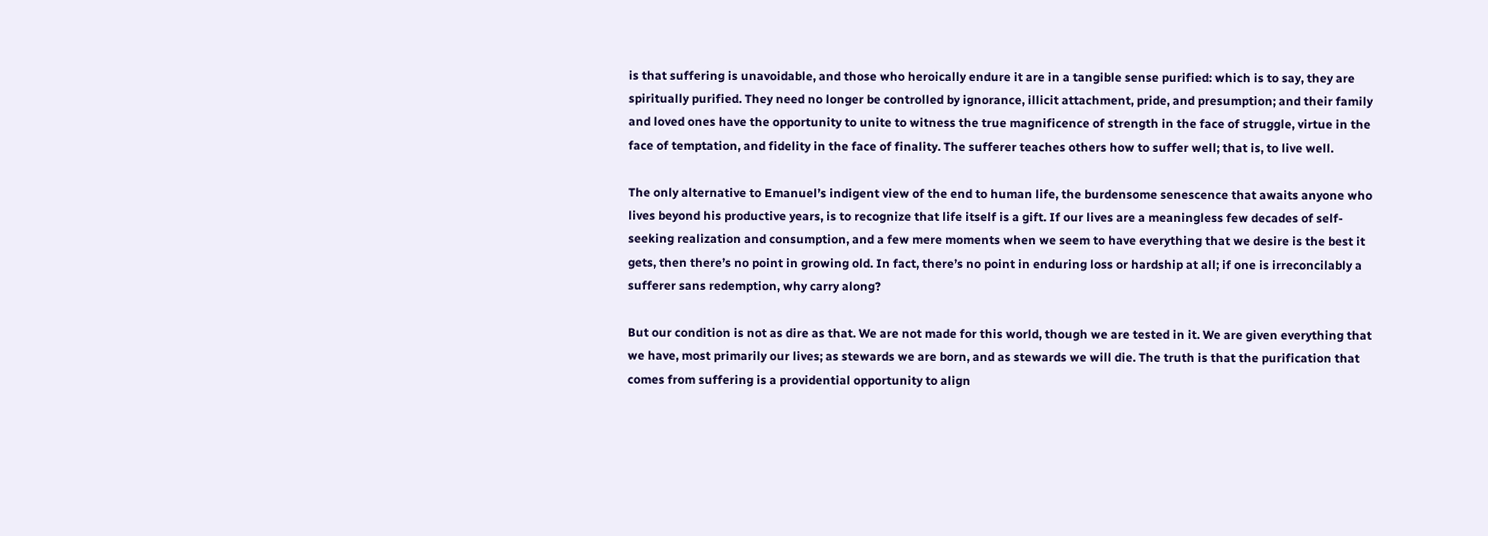is that suffering is unavoidable, and those who heroically endure it are in a tangible sense purified: which is to say, they are spiritually purified. They need no longer be controlled by ignorance, illicit attachment, pride, and presumption; and their family and loved ones have the opportunity to unite to witness the true magnificence of strength in the face of struggle, virtue in the face of temptation, and fidelity in the face of finality. The sufferer teaches others how to suffer well; that is, to live well.

The only alternative to Emanuel’s indigent view of the end to human life, the burdensome senescence that awaits anyone who lives beyond his productive years, is to recognize that life itself is a gift. If our lives are a meaningless few decades of self-seeking realization and consumption, and a few mere moments when we seem to have everything that we desire is the best it gets, then there’s no point in growing old. In fact, there’s no point in enduring loss or hardship at all; if one is irreconcilably a sufferer sans redemption, why carry along?

But our condition is not as dire as that. We are not made for this world, though we are tested in it. We are given everything that we have, most primarily our lives; as stewards we are born, and as stewards we will die. The truth is that the purification that comes from suffering is a providential opportunity to align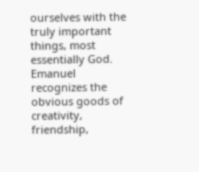ourselves with the truly important things, most essentially God. Emanuel recognizes the obvious goods of creativity, friendship,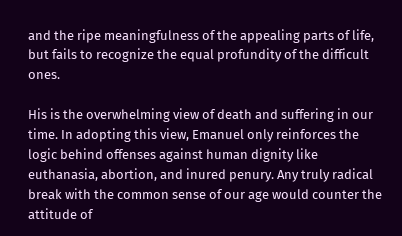and the ripe meaningfulness of the appealing parts of life, but fails to recognize the equal profundity of the difficult ones.

His is the overwhelming view of death and suffering in our time. In adopting this view, Emanuel only reinforces the logic behind offenses against human dignity like euthanasia, abortion, and inured penury. Any truly radical break with the common sense of our age would counter the attitude of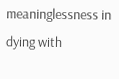meaninglessness in dying with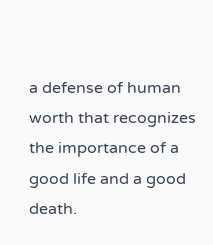a defense of human worth that recognizes the importance of a good life and a good death.